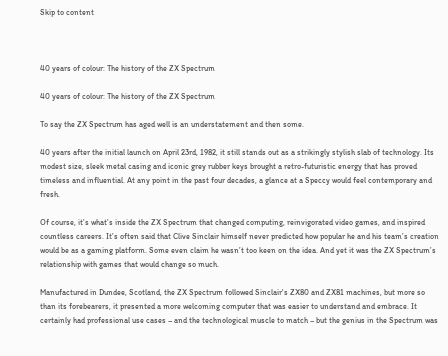Skip to content



40 years of colour: The history of the ZX Spectrum

40 years of colour: The history of the ZX Spectrum

To say the ZX Spectrum has aged well is an understatement and then some.

40 years after the initial launch on April 23rd, 1982, it still stands out as a strikingly stylish slab of technology. Its modest size, sleek metal casing and iconic grey rubber keys brought a retro-futuristic energy that has proved timeless and influential. At any point in the past four decades, a glance at a Speccy would feel contemporary and fresh.

Of course, it’s what’s inside the ZX Spectrum that changed computing, reinvigorated video games, and inspired countless careers. It’s often said that Clive Sinclair himself never predicted how popular he and his team’s creation would be as a gaming platform. Some even claim he wasn’t too keen on the idea. And yet it was the ZX Spectrum’s relationship with games that would change so much.

Manufactured in Dundee, Scotland, the ZX Spectrum followed Sinclair's ZX80 and ZX81 machines, but more so than its forebearers, it presented a more welcoming computer that was easier to understand and embrace. It certainly had professional use cases – and the technological muscle to match – but the genius in the Spectrum was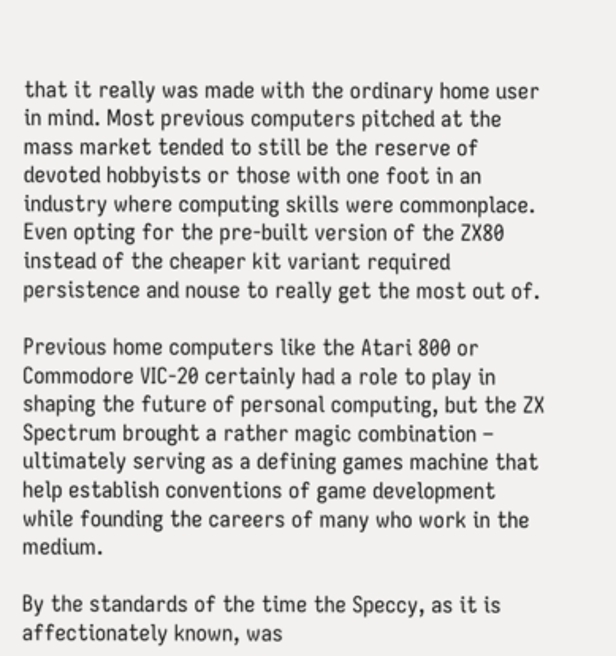that it really was made with the ordinary home user in mind. Most previous computers pitched at the mass market tended to still be the reserve of devoted hobbyists or those with one foot in an industry where computing skills were commonplace. Even opting for the pre-built version of the ZX80 instead of the cheaper kit variant required persistence and nouse to really get the most out of.

Previous home computers like the Atari 800 or Commodore VIC-20 certainly had a role to play in shaping the future of personal computing, but the ZX Spectrum brought a rather magic combination – ultimately serving as a defining games machine that help establish conventions of game development while founding the careers of many who work in the medium.

By the standards of the time the Speccy, as it is affectionately known, was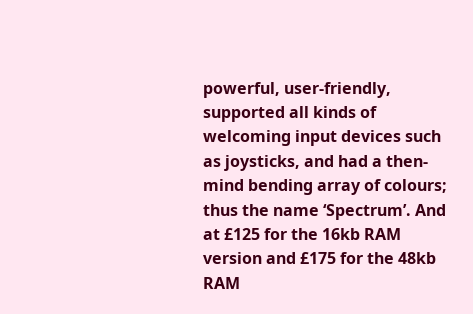powerful, user-friendly, supported all kinds of welcoming input devices such as joysticks, and had a then-mind bending array of colours; thus the name ‘Spectrum’. And at £125 for the 16kb RAM version and £175 for the 48kb RAM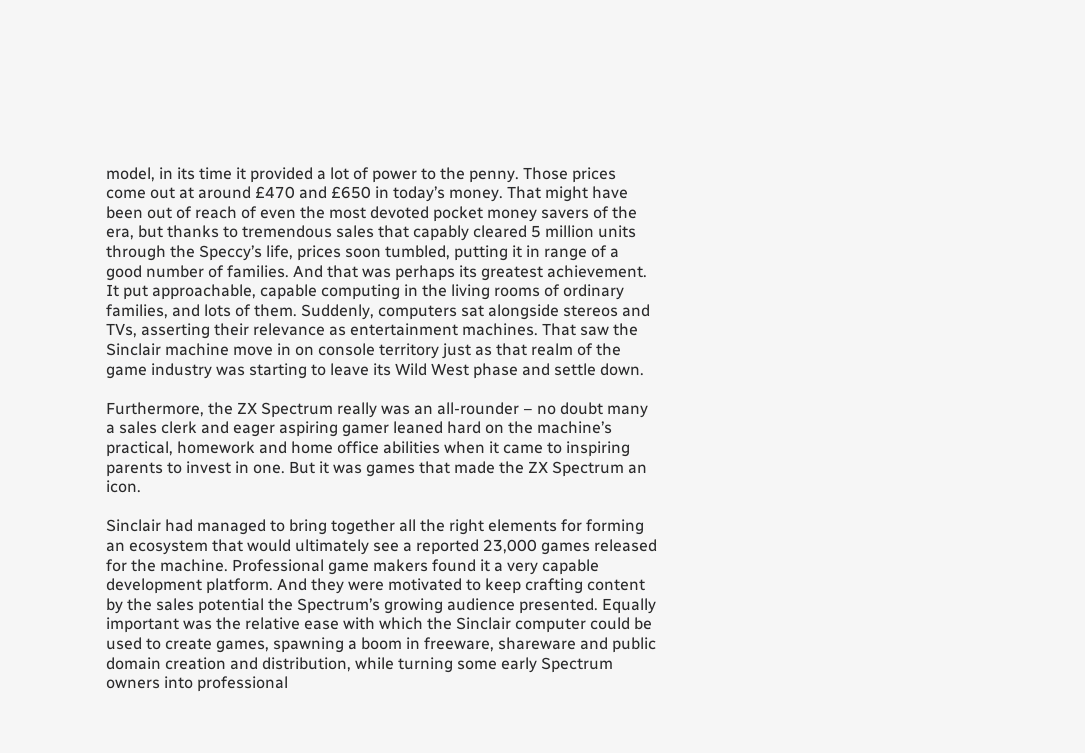model, in its time it provided a lot of power to the penny. Those prices come out at around £470 and £650 in today’s money. That might have been out of reach of even the most devoted pocket money savers of the era, but thanks to tremendous sales that capably cleared 5 million units through the Speccy’s life, prices soon tumbled, putting it in range of a good number of families. And that was perhaps its greatest achievement. It put approachable, capable computing in the living rooms of ordinary families, and lots of them. Suddenly, computers sat alongside stereos and TVs, asserting their relevance as entertainment machines. That saw the Sinclair machine move in on console territory just as that realm of the game industry was starting to leave its Wild West phase and settle down.

Furthermore, the ZX Spectrum really was an all-rounder – no doubt many a sales clerk and eager aspiring gamer leaned hard on the machine’s practical, homework and home office abilities when it came to inspiring parents to invest in one. But it was games that made the ZX Spectrum an icon.

Sinclair had managed to bring together all the right elements for forming an ecosystem that would ultimately see a reported 23,000 games released for the machine. Professional game makers found it a very capable development platform. And they were motivated to keep crafting content by the sales potential the Spectrum’s growing audience presented. Equally important was the relative ease with which the Sinclair computer could be used to create games, spawning a boom in freeware, shareware and public domain creation and distribution, while turning some early Spectrum owners into professional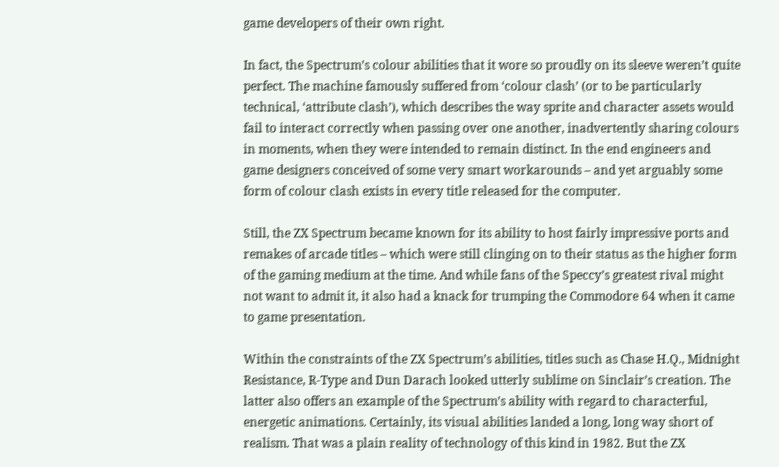game developers of their own right.

In fact, the Spectrum’s colour abilities that it wore so proudly on its sleeve weren’t quite perfect. The machine famously suffered from ‘colour clash’ (or to be particularly technical, ‘attribute clash’), which describes the way sprite and character assets would fail to interact correctly when passing over one another, inadvertently sharing colours in moments, when they were intended to remain distinct. In the end engineers and game designers conceived of some very smart workarounds – and yet arguably some form of colour clash exists in every title released for the computer.

Still, the ZX Spectrum became known for its ability to host fairly impressive ports and remakes of arcade titles – which were still clinging on to their status as the higher form of the gaming medium at the time. And while fans of the Speccy’s greatest rival might not want to admit it, it also had a knack for trumping the Commodore 64 when it came to game presentation.

Within the constraints of the ZX Spectrum’s abilities, titles such as Chase H.Q., Midnight Resistance, R-Type and Dun Darach looked utterly sublime on Sinclair’s creation. The latter also offers an example of the Spectrum’s ability with regard to characterful, energetic animations. Certainly, its visual abilities landed a long, long way short of realism. That was a plain reality of technology of this kind in 1982. But the ZX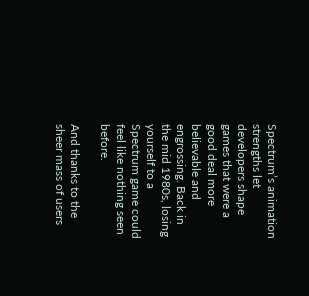Spectrum’s animation strengths let developers shape games that were a good deal more believable and engrossing. Back in the mid 1980s, losing yourself to a Spectrum game could feel like nothing seen before.

And thanks to the sheer mass of users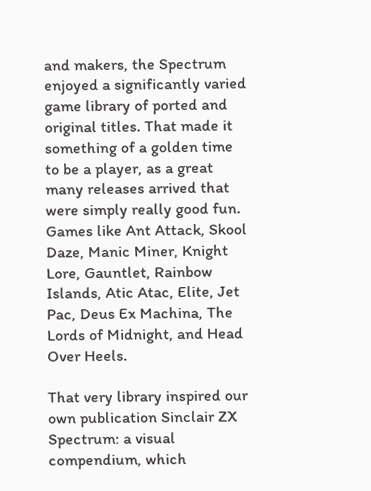and makers, the Spectrum enjoyed a significantly varied game library of ported and original titles. That made it something of a golden time to be a player, as a great many releases arrived that were simply really good fun. Games like Ant Attack, Skool Daze, Manic Miner, Knight Lore, Gauntlet, Rainbow Islands, Atic Atac, Elite, Jet Pac, Deus Ex Machina, The Lords of Midnight, and Head Over Heels.

That very library inspired our own publication Sinclair ZX Spectrum: a visual compendium, which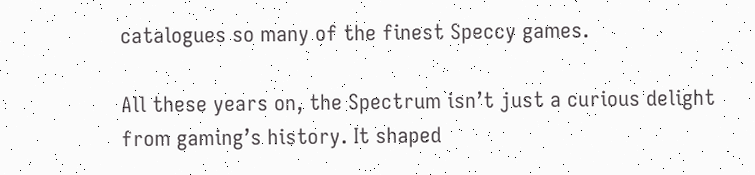catalogues so many of the finest Speccy games.

All these years on, the Spectrum isn’t just a curious delight from gaming’s history. It shaped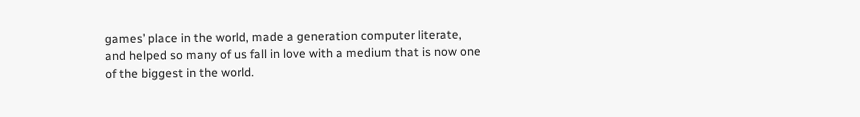games’ place in the world, made a generation computer literate, and helped so many of us fall in love with a medium that is now one of the biggest in the world.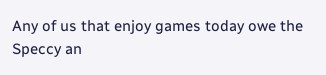Any of us that enjoy games today owe the Speccy an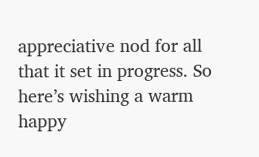appreciative nod for all that it set in progress. So here’s wishing a warm happy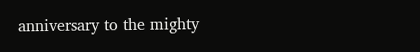anniversary to the mighty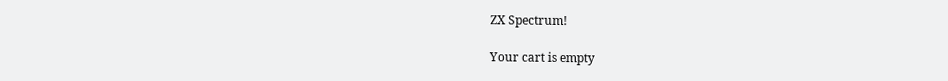ZX Spectrum!

Your cart is empty